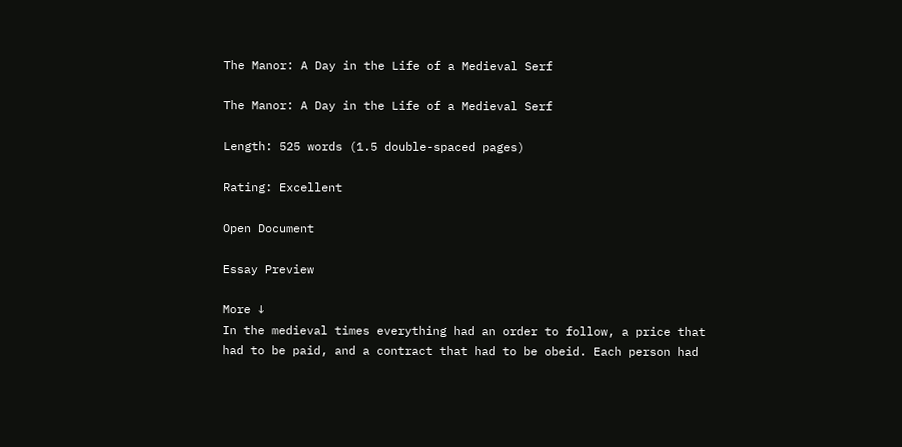The Manor: A Day in the Life of a Medieval Serf

The Manor: A Day in the Life of a Medieval Serf

Length: 525 words (1.5 double-spaced pages)

Rating: Excellent

Open Document

Essay Preview

More ↓
In the medieval times everything had an order to follow, a price that had to be paid, and a contract that had to be obeid. Each person had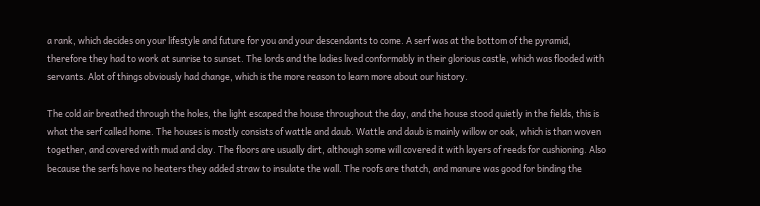a rank, which decides on your lifestyle and future for you and your descendants to come. A serf was at the bottom of the pyramid, therefore they had to work at sunrise to sunset. The lords and the ladies lived conformably in their glorious castle, which was flooded with servants. Alot of things obviously had change, which is the more reason to learn more about our history.

The cold air breathed through the holes, the light escaped the house throughout the day, and the house stood quietly in the fields, this is what the serf called home. The houses is mostly consists of wattle and daub. Wattle and daub is mainly willow or oak, which is than woven together, and covered with mud and clay. The floors are usually dirt, although some will covered it with layers of reeds for cushioning. Also because the serfs have no heaters they added straw to insulate the wall. The roofs are thatch, and manure was good for binding the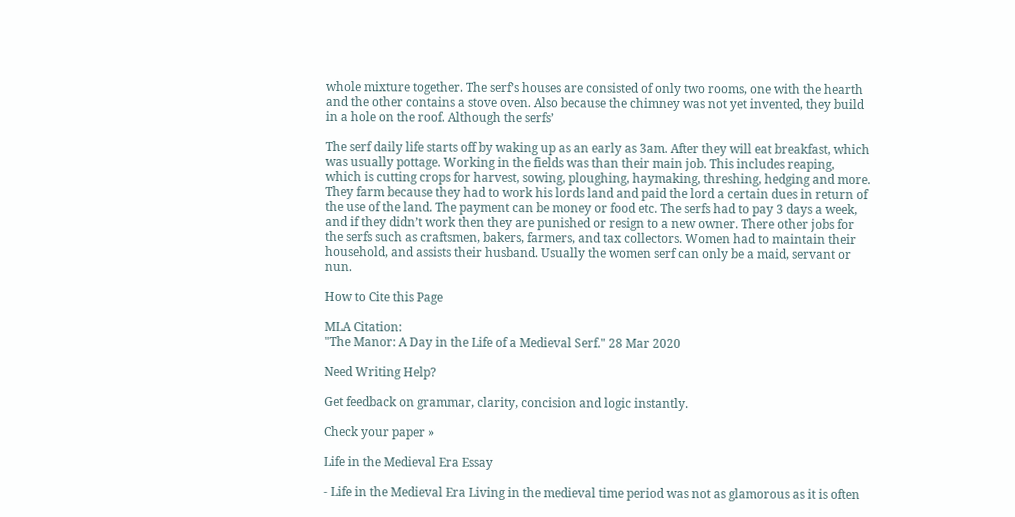whole mixture together. The serf’s houses are consisted of only two rooms, one with the hearth and the other contains a stove oven. Also because the chimney was not yet invented, they build in a hole on the roof. Although the serfs’

The serf daily life starts off by waking up as an early as 3am. After they will eat breakfast, which was usually pottage. Working in the fields was than their main job. This includes reaping, which is cutting crops for harvest, sowing, ploughing, haymaking, threshing, hedging and more. They farm because they had to work his lords land and paid the lord a certain dues in return of the use of the land. The payment can be money or food etc. The serfs had to pay 3 days a week, and if they didn’t work then they are punished or resign to a new owner. There other jobs for the serfs such as craftsmen, bakers, farmers, and tax collectors. Women had to maintain their household, and assists their husband. Usually the women serf can only be a maid, servant or nun.

How to Cite this Page

MLA Citation:
"The Manor: A Day in the Life of a Medieval Serf." 28 Mar 2020

Need Writing Help?

Get feedback on grammar, clarity, concision and logic instantly.

Check your paper »

Life in the Medieval Era Essay

- Life in the Medieval Era Living in the medieval time period was not as glamorous as it is often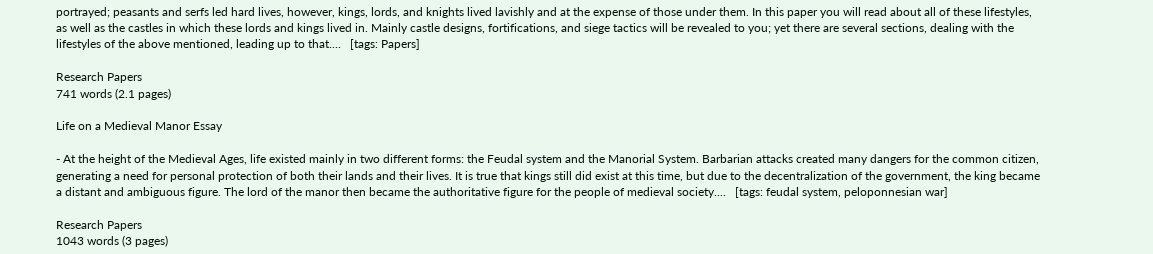portrayed; peasants and serfs led hard lives, however, kings, lords, and knights lived lavishly and at the expense of those under them. In this paper you will read about all of these lifestyles, as well as the castles in which these lords and kings lived in. Mainly castle designs, fortifications, and siege tactics will be revealed to you; yet there are several sections, dealing with the lifestyles of the above mentioned, leading up to that....   [tags: Papers]

Research Papers
741 words (2.1 pages)

Life on a Medieval Manor Essay

- At the height of the Medieval Ages, life existed mainly in two different forms: the Feudal system and the Manorial System. Barbarian attacks created many dangers for the common citizen, generating a need for personal protection of both their lands and their lives. It is true that kings still did exist at this time, but due to the decentralization of the government, the king became a distant and ambiguous figure. The lord of the manor then became the authoritative figure for the people of medieval society....   [tags: feudal system, peloponnesian war]

Research Papers
1043 words (3 pages)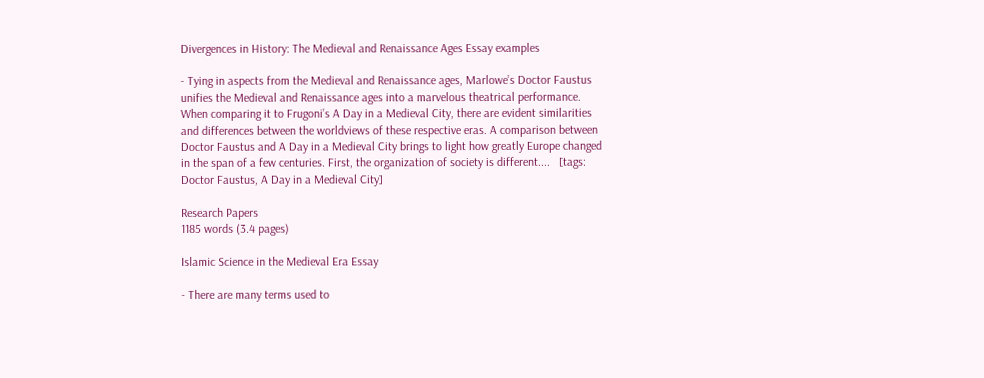Divergences in History: The Medieval and Renaissance Ages Essay examples

- Tying in aspects from the Medieval and Renaissance ages, Marlowe’s Doctor Faustus unifies the Medieval and Renaissance ages into a marvelous theatrical performance. When comparing it to Frugoni’s A Day in a Medieval City, there are evident similarities and differences between the worldviews of these respective eras. A comparison between Doctor Faustus and A Day in a Medieval City brings to light how greatly Europe changed in the span of a few centuries. First, the organization of society is different....   [tags: Doctor Faustus, A Day in a Medieval City]

Research Papers
1185 words (3.4 pages)

Islamic Science in the Medieval Era Essay

- There are many terms used to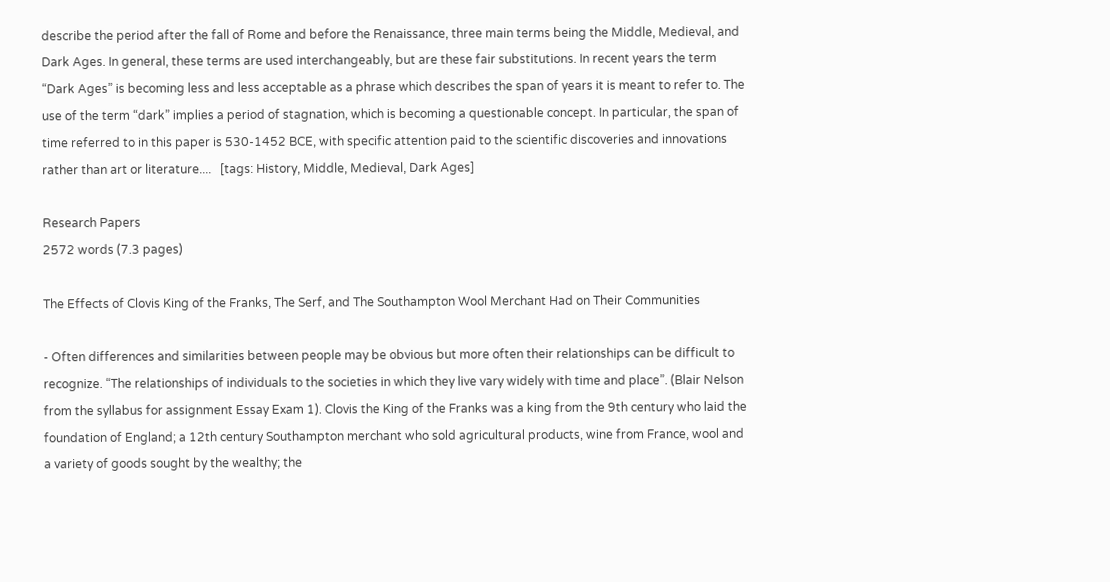describe the period after the fall of Rome and before the Renaissance, three main terms being the Middle, Medieval, and Dark Ages. In general, these terms are used interchangeably, but are these fair substitutions. In recent years the term “Dark Ages” is becoming less and less acceptable as a phrase which describes the span of years it is meant to refer to. The use of the term “dark” implies a period of stagnation, which is becoming a questionable concept. In particular, the span of time referred to in this paper is 530-1452 BCE, with specific attention paid to the scientific discoveries and innovations rather than art or literature....   [tags: History, Middle, Medieval, Dark Ages]

Research Papers
2572 words (7.3 pages)

The Effects of Clovis King of the Franks, The Serf, and The Southampton Wool Merchant Had on Their Communities

- Often differences and similarities between people may be obvious but more often their relationships can be difficult to recognize. “The relationships of individuals to the societies in which they live vary widely with time and place”. (Blair Nelson from the syllabus for assignment Essay Exam 1). Clovis the King of the Franks was a king from the 9th century who laid the foundation of England; a 12th century Southampton merchant who sold agricultural products, wine from France, wool and a variety of goods sought by the wealthy; the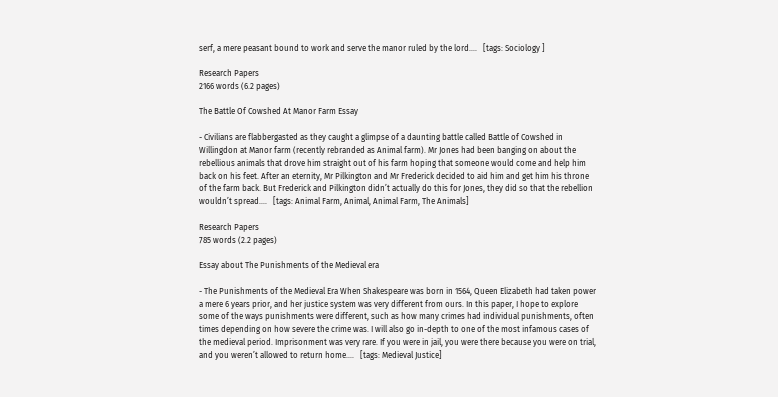serf, a mere peasant bound to work and serve the manor ruled by the lord....   [tags: Sociology ]

Research Papers
2166 words (6.2 pages)

The Battle Of Cowshed At Manor Farm Essay

- Civilians are flabbergasted as they caught a glimpse of a daunting battle called Battle of Cowshed in Willingdon at Manor farm (recently rebranded as Animal farm). Mr Jones had been banging on about the rebellious animals that drove him straight out of his farm hoping that someone would come and help him back on his feet. After an eternity, Mr Pilkington and Mr Frederick decided to aid him and get him his throne of the farm back. But Frederick and Pilkington didn’t actually do this for Jones, they did so that the rebellion wouldn’t spread....   [tags: Animal Farm, Animal, Animal Farm, The Animals]

Research Papers
785 words (2.2 pages)

Essay about The Punishments of the Medieval era

- The Punishments of the Medieval Era When Shakespeare was born in 1564, Queen Elizabeth had taken power a mere 6 years prior, and her justice system was very different from ours. In this paper, I hope to explore some of the ways punishments were different, such as how many crimes had individual punishments, often times depending on how severe the crime was. I will also go in-depth to one of the most infamous cases of the medieval period. Imprisonment was very rare. If you were in jail, you were there because you were on trial, and you weren’t allowed to return home....   [tags: Medieval Justice]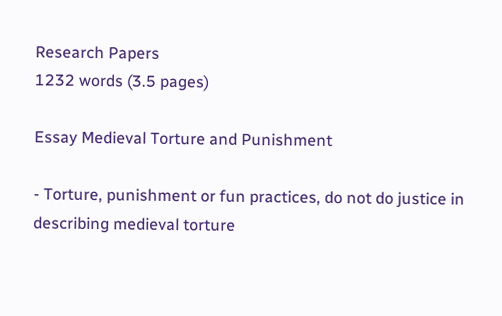Research Papers
1232 words (3.5 pages)

Essay Medieval Torture and Punishment

- Torture, punishment or fun practices, do not do justice in describing medieval torture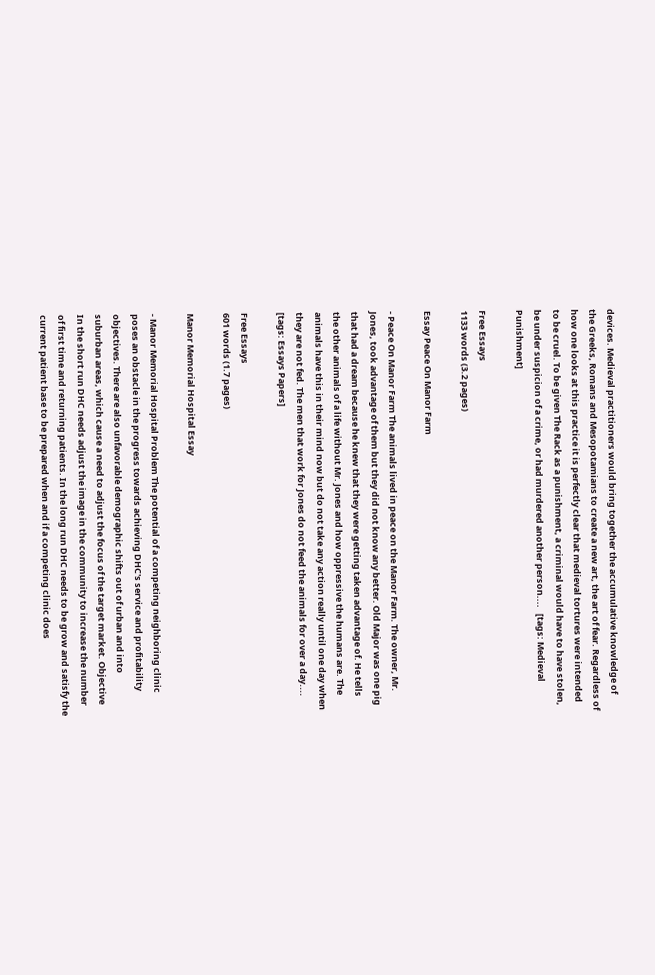devices. Medieval practitioners would bring together the accumulative knowledge of the Greeks, Romans and Mesopotamians to create a new art, the art of fear. Regardless of how one looks at this practice it is perfectly clear that medieval tortures were intended to be cruel. To be given The Rack as a punishment, a criminal would have to have stolen, be under suspicion of a crime, or had murdered another person....   [tags: Medieval Punishment]

Free Essays
1133 words (3.2 pages)

Essay Peace On Manor Farm

- Peace On Manor Farm The animals lived in peace on the Manor Farm. The owner, Mr. Jones, took advantage of them but they did not know any better. Old Major was one pig that had a dream because he knew that they were getting taken advantage of. He tells the other animals of a life without Mr. Jones and how oppressive the humans are. The animals have this in their mind now but do not take any action really until one day when they are not fed. The men that work for Jones do not feed the animals for over a day....   [tags: Essays Papers]

Free Essays
601 words (1.7 pages)

Manor Memorial Hospital Essay

- Manor Memorial Hospital Problem The potential of a competing neighboring clinic poses an obstacle in the progress towards achieving DHC's service and profitability objectives. There are also unfavorable demographic shifts out of urban and into suburban areas, which cause a need to adjust the focus of the target market. Objective In the short run DHC needs adjust the image in the community to increase the number of first time and returning patients. In the long run DHC needs to be grow and satisfy the current patient base to be prepared when and if a competing clinic does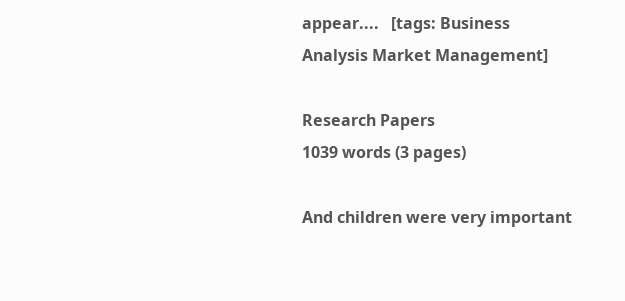appear....   [tags: Business Analysis Market Management]

Research Papers
1039 words (3 pages)

And children were very important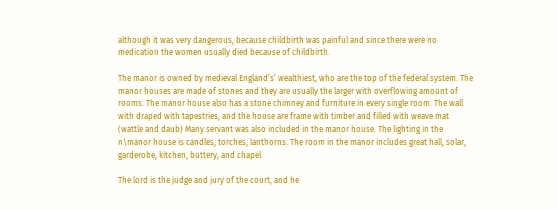although it was very dangerous, because childbirth was painful and since there were no medication the women usually died because of childbirth.

The manor is owned by medieval England’s’ wealthiest, who are the top of the federal system. The manor houses are made of stones and they are usually the larger with overflowing amount of rooms. The manor house also has a stone chimney and furniture in every single room. The wall with draped with tapestries, and the house are frame with timber and filled with weave mat (wattle and daub) Many servant was also included in the manor house. The lighting in the n\manor house is candles, torches, lanthorns. The room in the manor includes great hall, solar, garderobe, kitchen, buttery, and chapel.

The lord is the judge and jury of the court, and he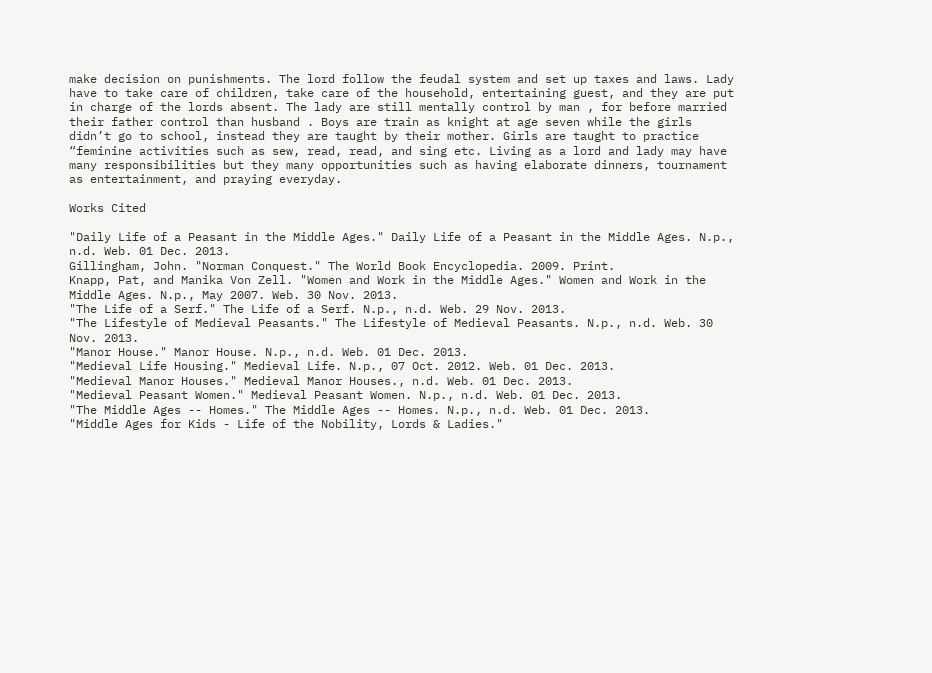make decision on punishments. The lord follow the feudal system and set up taxes and laws. Lady have to take care of children, take care of the household, entertaining guest, and they are put in charge of the lords absent. The lady are still mentally control by man , for before married their father control than husband . Boys are train as knight at age seven while the girls didn’t go to school, instead they are taught by their mother. Girls are taught to practice “feminine activities such as sew, read, read, and sing etc. Living as a lord and lady may have many responsibilities but they many opportunities such as having elaborate dinners, tournament as entertainment, and praying everyday.

Works Cited

"Daily Life of a Peasant in the Middle Ages." Daily Life of a Peasant in the Middle Ages. N.p., n.d. Web. 01 Dec. 2013.
Gillingham, John. "Norman Conquest." The World Book Encyclopedia. 2009. Print.
Knapp, Pat, and Manika Von Zell. "Women and Work in the Middle Ages." Women and Work in the Middle Ages. N.p., May 2007. Web. 30 Nov. 2013.
"The Life of a Serf." The Life of a Serf. N.p., n.d. Web. 29 Nov. 2013.
"The Lifestyle of Medieval Peasants." The Lifestyle of Medieval Peasants. N.p., n.d. Web. 30 Nov. 2013.
"Manor House." Manor House. N.p., n.d. Web. 01 Dec. 2013.
"Medieval Life Housing." Medieval Life. N.p., 07 Oct. 2012. Web. 01 Dec. 2013.
"Medieval Manor Houses." Medieval Manor Houses., n.d. Web. 01 Dec. 2013.
"Medieval Peasant Women." Medieval Peasant Women. N.p., n.d. Web. 01 Dec. 2013.
"The Middle Ages -- Homes." The Middle Ages -- Homes. N.p., n.d. Web. 01 Dec. 2013.
"Middle Ages for Kids - Life of the Nobility, Lords & Ladies."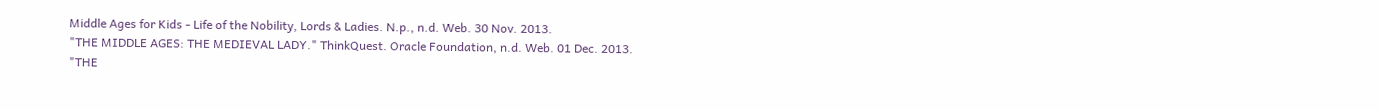Middle Ages for Kids - Life of the Nobility, Lords & Ladies. N.p., n.d. Web. 30 Nov. 2013.
"THE MIDDLE AGES: THE MEDIEVAL LADY." ThinkQuest. Oracle Foundation, n.d. Web. 01 Dec. 2013.
"THE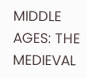MIDDLE AGES: THE MEDIEVAL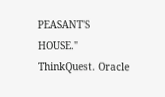PEASANT'S HOUSE." ThinkQuest. Oracle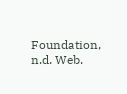Foundation, n.d. Web.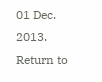01 Dec. 2013.
Return to